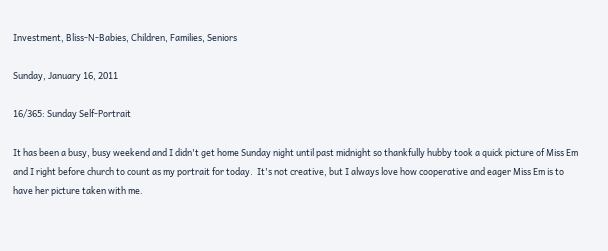Investment, Bliss-N-Babies, Children, Families, Seniors

Sunday, January 16, 2011

16/365: Sunday Self-Portrait

It has been a busy, busy weekend and I didn't get home Sunday night until past midnight so thankfully hubby took a quick picture of Miss Em and I right before church to count as my portrait for today.  It's not creative, but I always love how cooperative and eager Miss Em is to have her picture taken with me.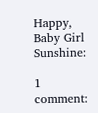Happy, Baby Girl Sunshine:

1 comment: